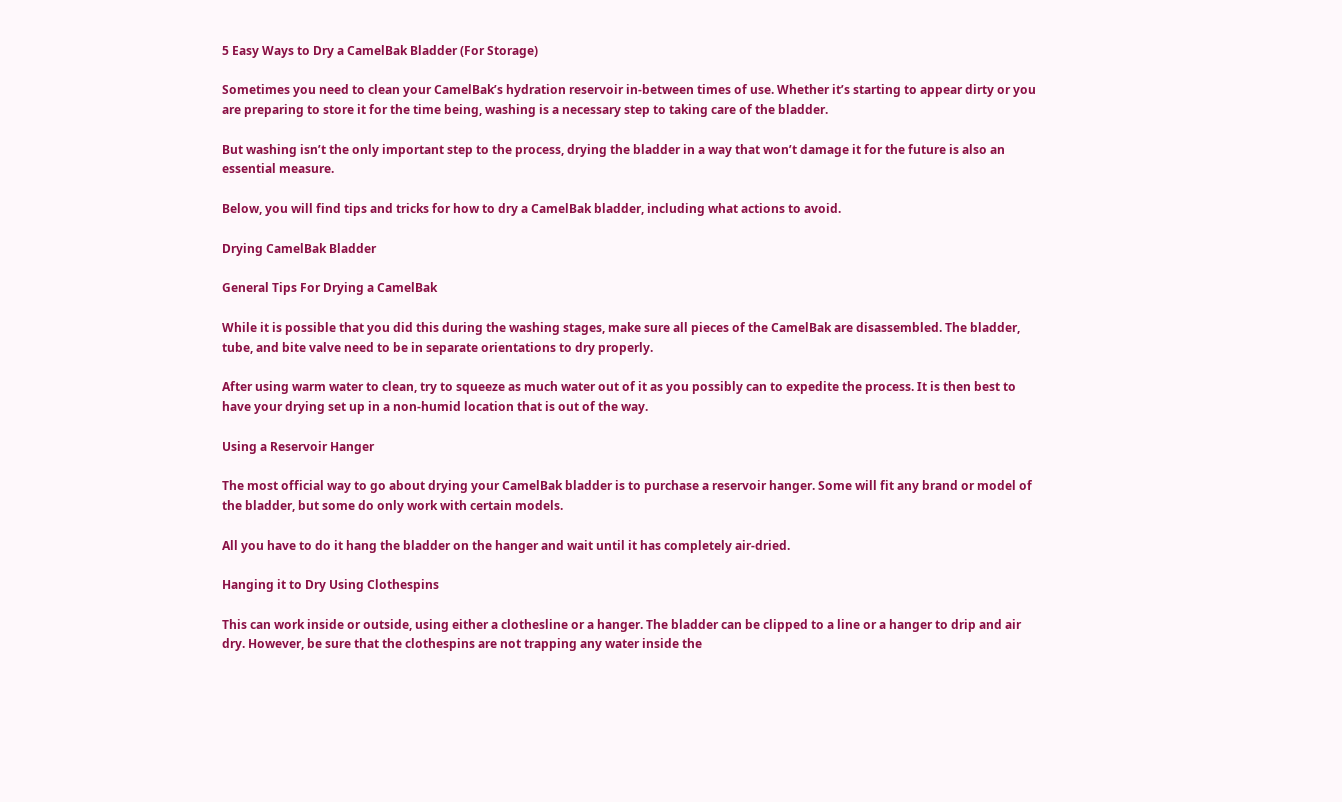5 Easy Ways to Dry a CamelBak Bladder (For Storage)

Sometimes you need to clean your CamelBak’s hydration reservoir in-between times of use. Whether it’s starting to appear dirty or you are preparing to store it for the time being, washing is a necessary step to taking care of the bladder.

But washing isn’t the only important step to the process, drying the bladder in a way that won’t damage it for the future is also an essential measure.

Below, you will find tips and tricks for how to dry a CamelBak bladder, including what actions to avoid.

Drying CamelBak Bladder

General Tips For Drying a CamelBak

While it is possible that you did this during the washing stages, make sure all pieces of the CamelBak are disassembled. The bladder, tube, and bite valve need to be in separate orientations to dry properly.

After using warm water to clean, try to squeeze as much water out of it as you possibly can to expedite the process. It is then best to have your drying set up in a non-humid location that is out of the way.

Using a Reservoir Hanger

The most official way to go about drying your CamelBak bladder is to purchase a reservoir hanger. Some will fit any brand or model of the bladder, but some do only work with certain models.

All you have to do it hang the bladder on the hanger and wait until it has completely air-dried.

Hanging it to Dry Using Clothespins

This can work inside or outside, using either a clothesline or a hanger. The bladder can be clipped to a line or a hanger to drip and air dry. However, be sure that the clothespins are not trapping any water inside the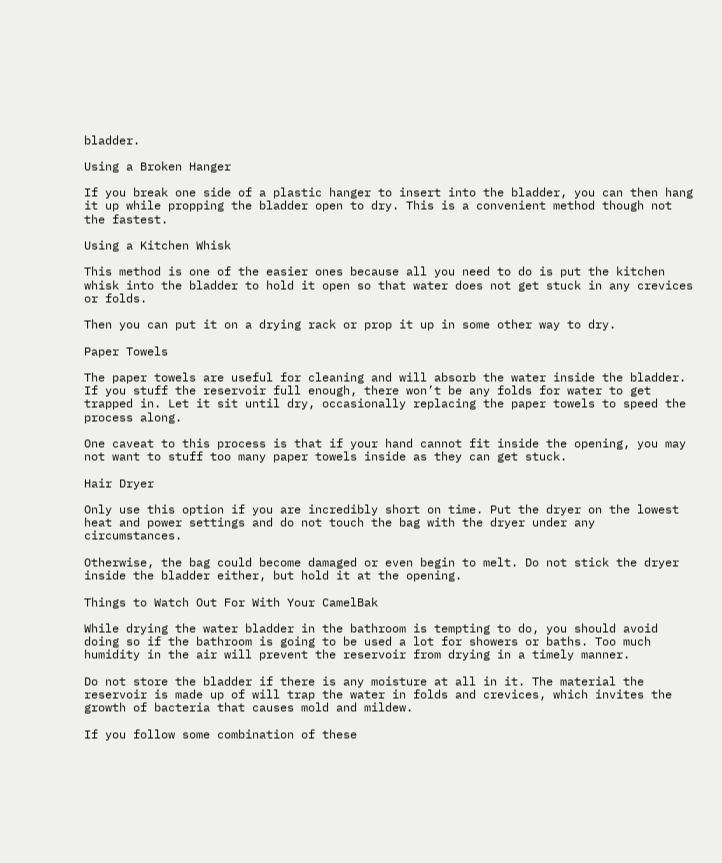bladder.

Using a Broken Hanger

If you break one side of a plastic hanger to insert into the bladder, you can then hang it up while propping the bladder open to dry. This is a convenient method though not the fastest.

Using a Kitchen Whisk

This method is one of the easier ones because all you need to do is put the kitchen whisk into the bladder to hold it open so that water does not get stuck in any crevices or folds.

Then you can put it on a drying rack or prop it up in some other way to dry.

Paper Towels

The paper towels are useful for cleaning and will absorb the water inside the bladder. If you stuff the reservoir full enough, there won’t be any folds for water to get trapped in. Let it sit until dry, occasionally replacing the paper towels to speed the process along.

One caveat to this process is that if your hand cannot fit inside the opening, you may not want to stuff too many paper towels inside as they can get stuck.

Hair Dryer

Only use this option if you are incredibly short on time. Put the dryer on the lowest heat and power settings and do not touch the bag with the dryer under any circumstances.

Otherwise, the bag could become damaged or even begin to melt. Do not stick the dryer inside the bladder either, but hold it at the opening.

Things to Watch Out For With Your CamelBak

While drying the water bladder in the bathroom is tempting to do, you should avoid doing so if the bathroom is going to be used a lot for showers or baths. Too much humidity in the air will prevent the reservoir from drying in a timely manner.

Do not store the bladder if there is any moisture at all in it. The material the reservoir is made up of will trap the water in folds and crevices, which invites the growth of bacteria that causes mold and mildew.

If you follow some combination of these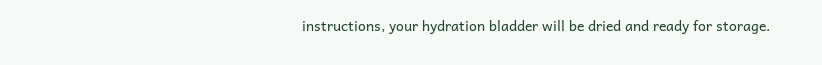instructions, your hydration bladder will be dried and ready for storage.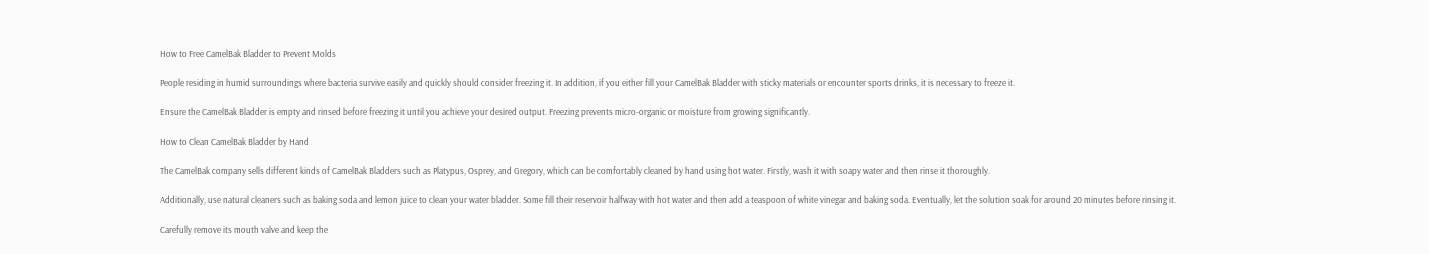How to Free CamelBak Bladder to Prevent Molds

People residing in humid surroundings where bacteria survive easily and quickly should consider freezing it. In addition, if you either fill your CamelBak Bladder with sticky materials or encounter sports drinks, it is necessary to freeze it.

Ensure the CamelBak Bladder is empty and rinsed before freezing it until you achieve your desired output. Freezing prevents micro-organic or moisture from growing significantly.

How to Clean CamelBak Bladder by Hand

The CamelBak company sells different kinds of CamelBak Bladders such as Platypus, Osprey, and Gregory, which can be comfortably cleaned by hand using hot water. Firstly, wash it with soapy water and then rinse it thoroughly.

Additionally, use natural cleaners such as baking soda and lemon juice to clean your water bladder. Some fill their reservoir halfway with hot water and then add a teaspoon of white vinegar and baking soda. Eventually, let the solution soak for around 20 minutes before rinsing it.

Carefully remove its mouth valve and keep the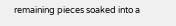remaining pieces soaked into a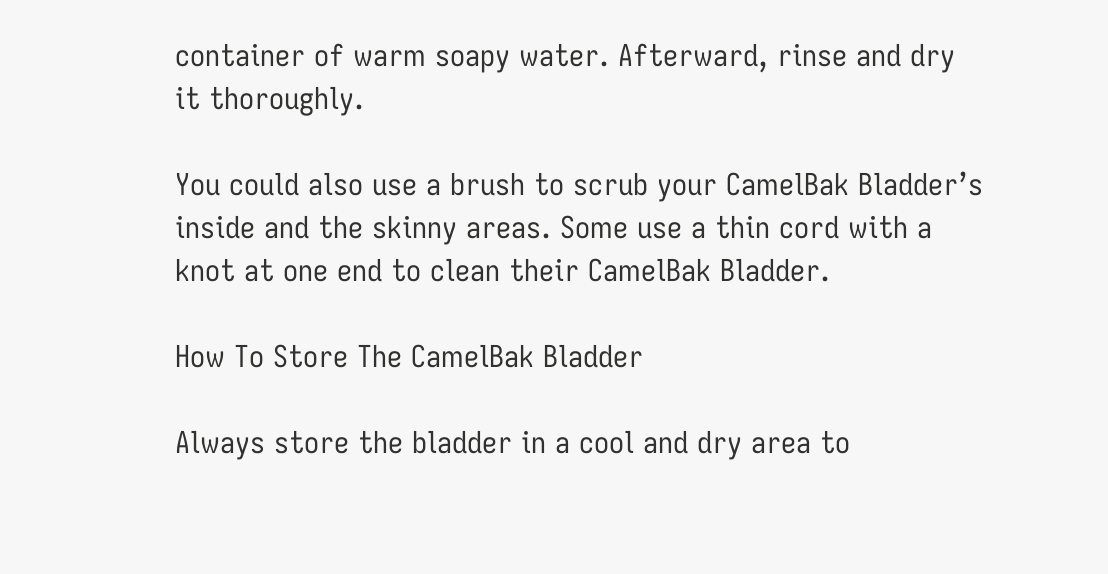container of warm soapy water. Afterward, rinse and dry it thoroughly.

You could also use a brush to scrub your CamelBak Bladder’s inside and the skinny areas. Some use a thin cord with a knot at one end to clean their CamelBak Bladder.

How To Store The CamelBak Bladder

Always store the bladder in a cool and dry area to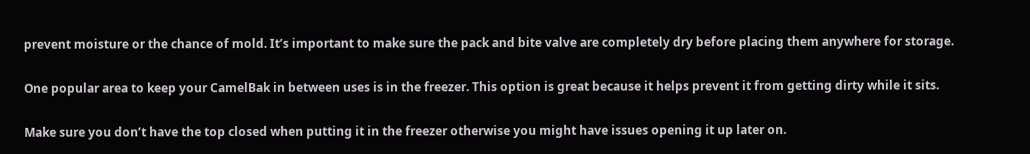prevent moisture or the chance of mold. It’s important to make sure the pack and bite valve are completely dry before placing them anywhere for storage.

One popular area to keep your CamelBak in between uses is in the freezer. This option is great because it helps prevent it from getting dirty while it sits.

Make sure you don’t have the top closed when putting it in the freezer otherwise you might have issues opening it up later on.